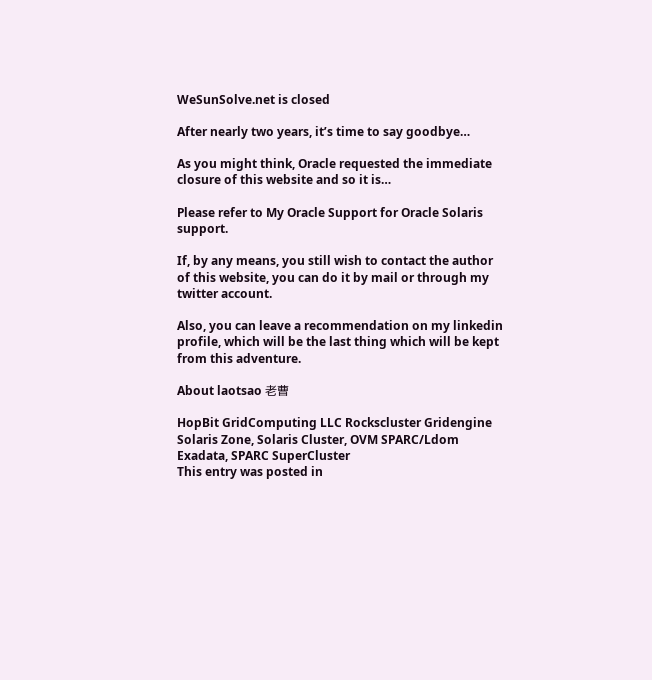WeSunSolve.net is closed

After nearly two years, it’s time to say goodbye…

As you might think, Oracle requested the immediate closure of this website and so it is…

Please refer to My Oracle Support for Oracle Solaris support.

If, by any means, you still wish to contact the author of this website, you can do it by mail or through my twitter account.

Also, you can leave a recommendation on my linkedin profile, which will be the last thing which will be kept from this adventure.

About laotsao 老曹

HopBit GridComputing LLC Rockscluster Gridengine Solaris Zone, Solaris Cluster, OVM SPARC/Ldom Exadata, SPARC SuperCluster
This entry was posted in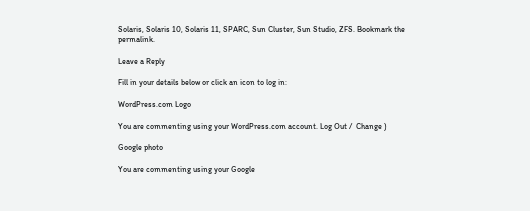Solaris, Solaris 10, Solaris 11, SPARC, Sun Cluster, Sun Studio, ZFS. Bookmark the permalink.

Leave a Reply

Fill in your details below or click an icon to log in:

WordPress.com Logo

You are commenting using your WordPress.com account. Log Out /  Change )

Google photo

You are commenting using your Google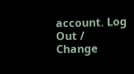account. Log Out /  Change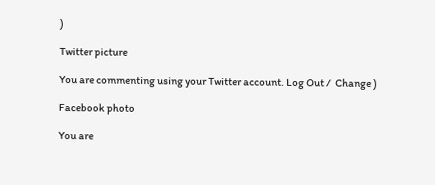)

Twitter picture

You are commenting using your Twitter account. Log Out /  Change )

Facebook photo

You are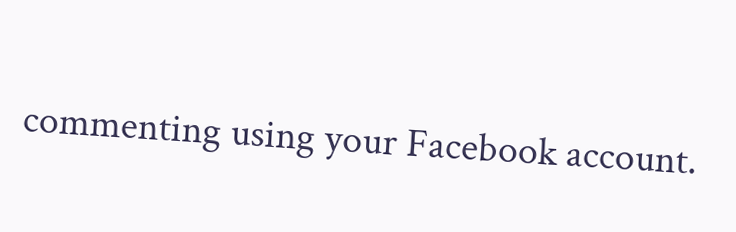commenting using your Facebook account.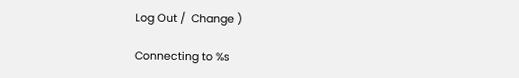Log Out /  Change )

Connecting to %s